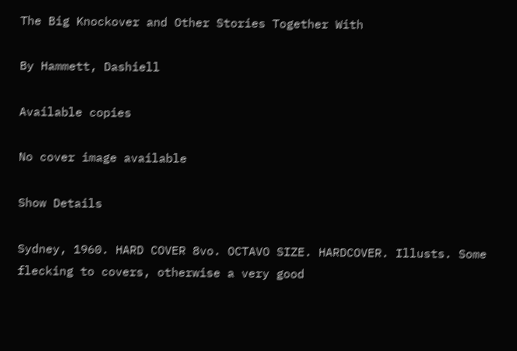The Big Knockover and Other Stories Together With

By Hammett, Dashiell

Available copies

No cover image available

Show Details

Sydney, 1960. HARD COVER 8vo. OCTAVO SIZE. HARDCOVER. Illusts. Some flecking to covers, otherwise a very good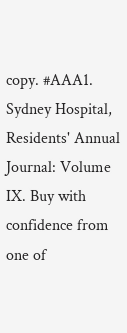copy. #AAA1. Sydney Hospital, Residents' Annual Journal: Volume IX. Buy with confidence from one of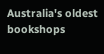Australia's oldest bookshops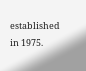established in 1975.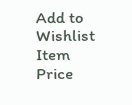Add to Wishlist
Item Price